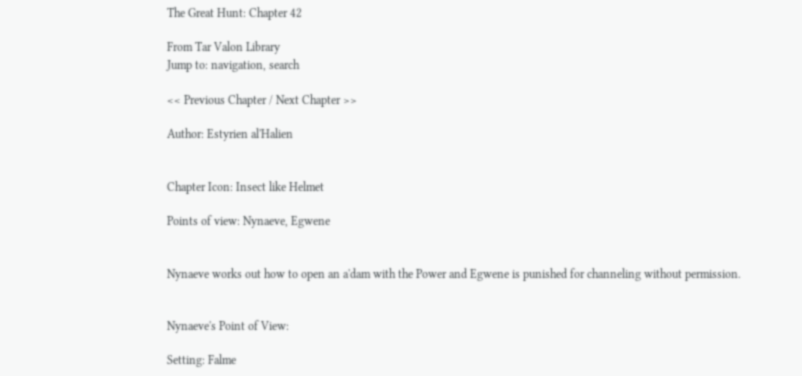The Great Hunt: Chapter 42

From Tar Valon Library
Jump to: navigation, search

<< Previous Chapter / Next Chapter >>

Author: Estyrien al'Halien


Chapter Icon: Insect like Helmet

Points of view: Nynaeve, Egwene


Nynaeve works out how to open an a'dam with the Power and Egwene is punished for channeling without permission.


Nynaeve's Point of View:

Setting: Falme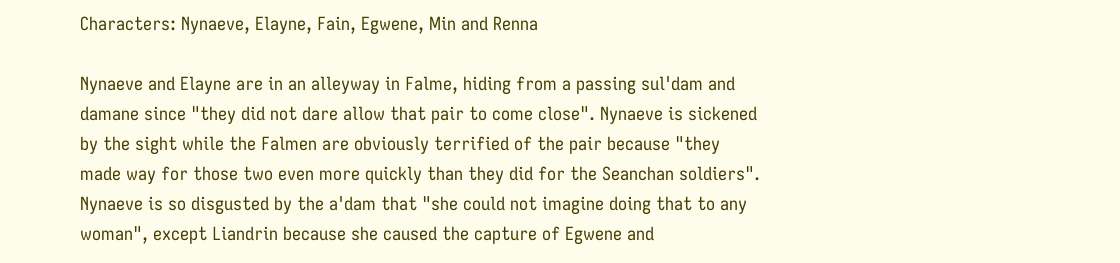Characters: Nynaeve, Elayne, Fain, Egwene, Min and Renna

Nynaeve and Elayne are in an alleyway in Falme, hiding from a passing sul'dam and damane since "they did not dare allow that pair to come close". Nynaeve is sickened by the sight while the Falmen are obviously terrified of the pair because "they made way for those two even more quickly than they did for the Seanchan soldiers". Nynaeve is so disgusted by the a'dam that "she could not imagine doing that to any woman", except Liandrin because she caused the capture of Egwene and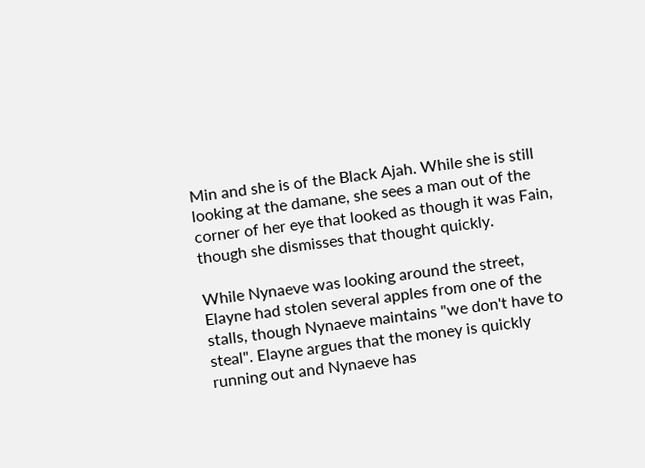Min and she is of the Black Ajah. While she is still looking at the damane, she sees a man out of the corner of her eye that looked as though it was Fain, though she dismisses that thought quickly.

While Nynaeve was looking around the street, Elayne had stolen several apples from one of the stalls, though Nynaeve maintains "we don't have to steal". Elayne argues that the money is quickly running out and Nynaeve has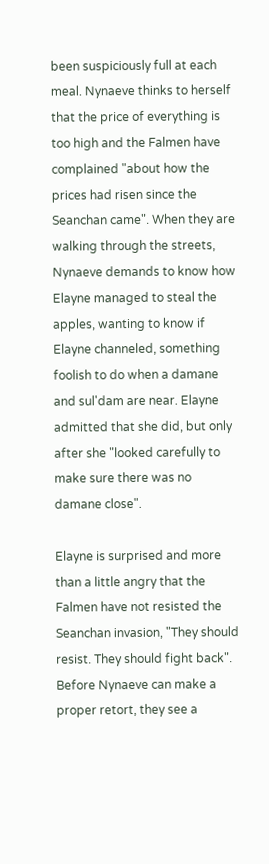been suspiciously full at each meal. Nynaeve thinks to herself that the price of everything is too high and the Falmen have complained "about how the prices had risen since the Seanchan came". When they are walking through the streets, Nynaeve demands to know how Elayne managed to steal the apples, wanting to know if Elayne channeled, something foolish to do when a damane and sul'dam are near. Elayne admitted that she did, but only after she "looked carefully to make sure there was no damane close".

Elayne is surprised and more than a little angry that the Falmen have not resisted the Seanchan invasion, "They should resist. They should fight back". Before Nynaeve can make a proper retort, they see a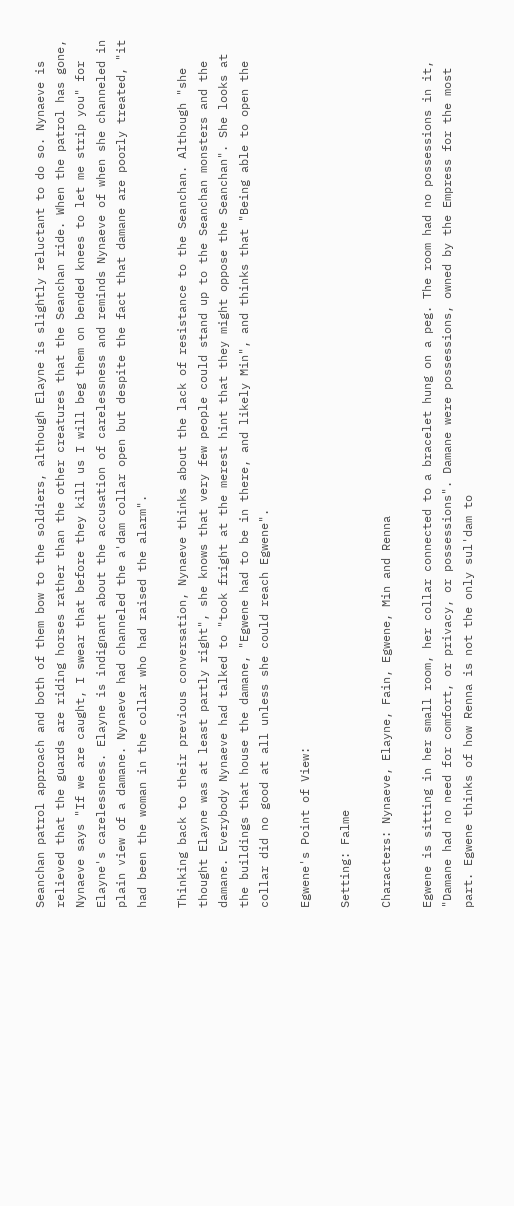Seanchan patrol approach and both of them bow to the soldiers, although Elayne is slightly reluctant to do so. Nynaeve is relieved that the guards are riding horses rather than the other creatures that the Seanchan ride. When the patrol has gone, Nynaeve says "If we are caught, I swear that before they kill us I will beg them on bended knees to let me strip you" for Elayne's carelessness. Elayne is indignant about the accusation of carelessness and reminds Nynaeve of when she channeled in plain view of a damane. Nynaeve had channeled the a'dam collar open but despite the fact that damane are poorly treated, "it had been the woman in the collar who had raised the alarm".

Thinking back to their previous conversation, Nynaeve thinks about the lack of resistance to the Seanchan. Although "she thought Elayne was at least partly right", she knows that very few people could stand up to the Seanchan monsters and the damane. Everybody Nynaeve had talked to "took fright at the merest hint that they might oppose the Seanchan". She looks at the buildings that house the damane, "Egwene had to be in there, and likely Min", and thinks that "Being able to open the collar did no good at all unless she could reach Egwene".

Egwene's Point of View:

Setting: Falme

Characters: Nynaeve, Elayne, Fain, Egwene, Min and Renna

Egwene is sitting in her small room, her collar connected to a bracelet hung on a peg. The room had no possessions in it, "Damane had no need for comfort, or privacy, or possessions". Damane were possessions, owned by the Empress for the most part. Egwene thinks of how Renna is not the only sul'dam to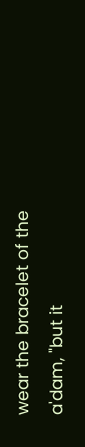wear the bracelet of the a'dam, "but it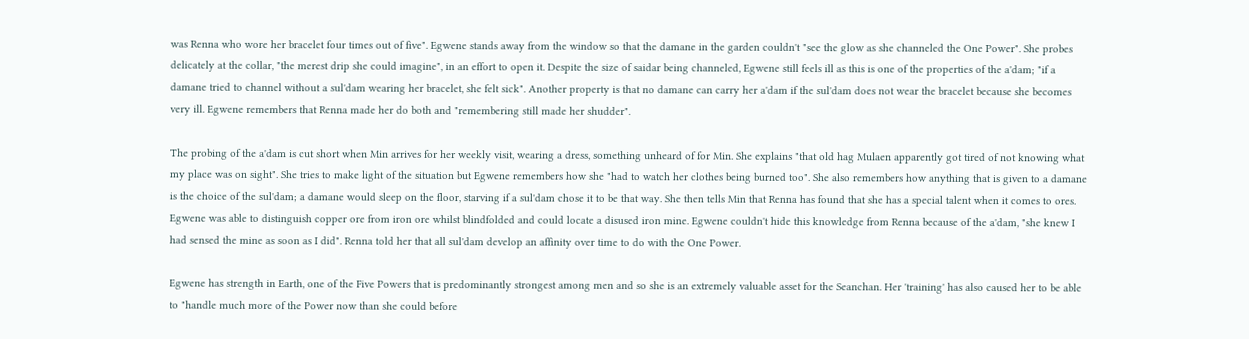was Renna who wore her bracelet four times out of five". Egwene stands away from the window so that the damane in the garden couldn't "see the glow as she channeled the One Power". She probes delicately at the collar, "the merest drip she could imagine", in an effort to open it. Despite the size of saidar being channeled, Egwene still feels ill as this is one of the properties of the a'dam; "if a damane tried to channel without a sul'dam wearing her bracelet, she felt sick". Another property is that no damane can carry her a'dam if the sul'dam does not wear the bracelet because she becomes very ill. Egwene remembers that Renna made her do both and "remembering still made her shudder".

The probing of the a'dam is cut short when Min arrives for her weekly visit, wearing a dress, something unheard of for Min. She explains "that old hag Mulaen apparently got tired of not knowing what my place was on sight". She tries to make light of the situation but Egwene remembers how she "had to watch her clothes being burned too". She also remembers how anything that is given to a damane is the choice of the sul'dam; a damane would sleep on the floor, starving if a sul'dam chose it to be that way. She then tells Min that Renna has found that she has a special talent when it comes to ores. Egwene was able to distinguish copper ore from iron ore whilst blindfolded and could locate a disused iron mine. Egwene couldn't hide this knowledge from Renna because of the a'dam, "she knew I had sensed the mine as soon as I did". Renna told her that all sul'dam develop an affinity over time to do with the One Power.

Egwene has strength in Earth, one of the Five Powers that is predominantly strongest among men and so she is an extremely valuable asset for the Seanchan. Her 'training' has also caused her to be able to "handle much more of the Power now than she could before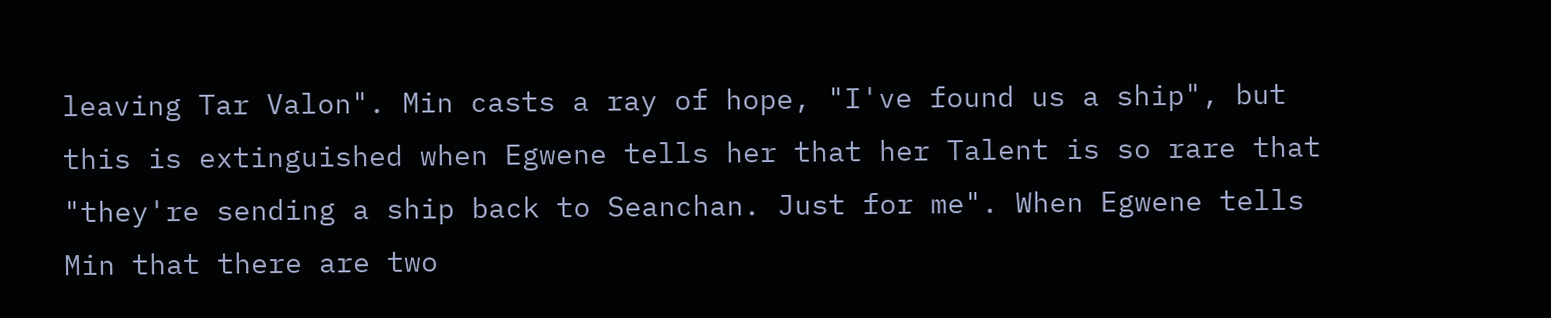leaving Tar Valon". Min casts a ray of hope, "I've found us a ship", but this is extinguished when Egwene tells her that her Talent is so rare that "they're sending a ship back to Seanchan. Just for me". When Egwene tells Min that there are two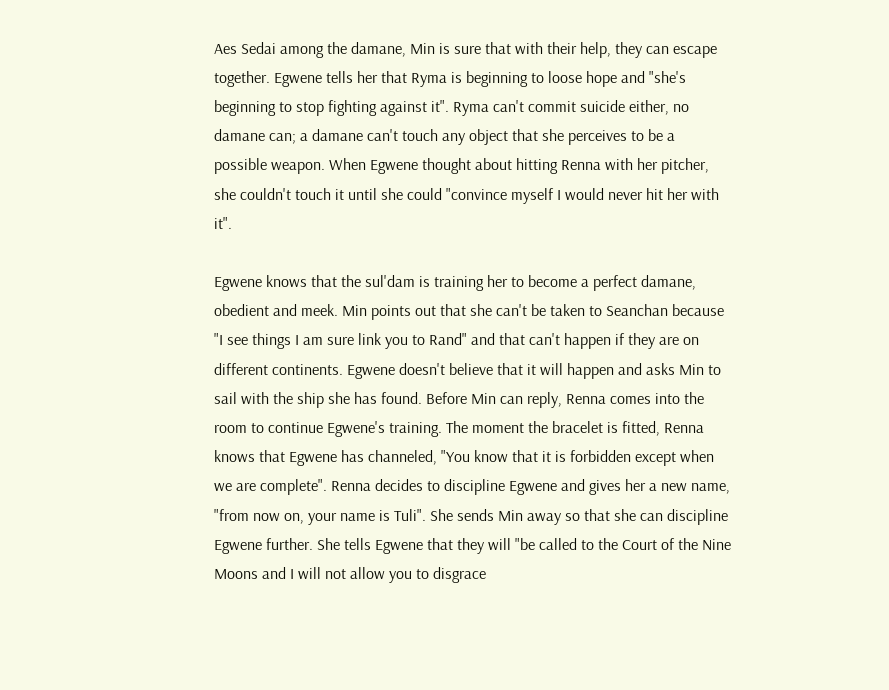Aes Sedai among the damane, Min is sure that with their help, they can escape together. Egwene tells her that Ryma is beginning to loose hope and "she's beginning to stop fighting against it". Ryma can't commit suicide either, no damane can; a damane can't touch any object that she perceives to be a possible weapon. When Egwene thought about hitting Renna with her pitcher, she couldn't touch it until she could "convince myself I would never hit her with it".

Egwene knows that the sul'dam is training her to become a perfect damane, obedient and meek. Min points out that she can't be taken to Seanchan because "I see things I am sure link you to Rand" and that can't happen if they are on different continents. Egwene doesn't believe that it will happen and asks Min to sail with the ship she has found. Before Min can reply, Renna comes into the room to continue Egwene's training. The moment the bracelet is fitted, Renna knows that Egwene has channeled, "You know that it is forbidden except when we are complete". Renna decides to discipline Egwene and gives her a new name, "from now on, your name is Tuli". She sends Min away so that she can discipline Egwene further. She tells Egwene that they will "be called to the Court of the Nine Moons and I will not allow you to disgrace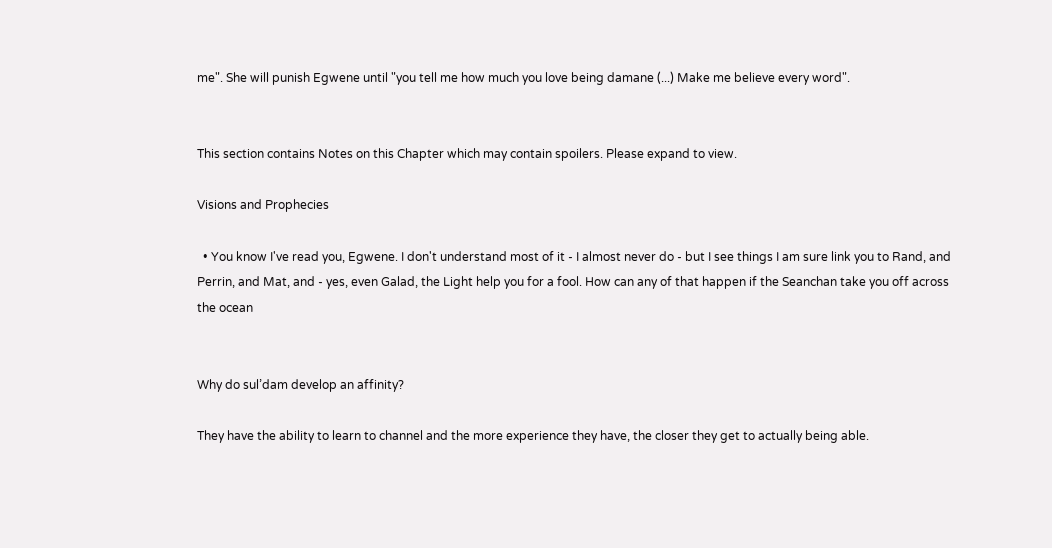me". She will punish Egwene until "you tell me how much you love being damane (...) Make me believe every word".


This section contains Notes on this Chapter which may contain spoilers. Please expand to view.

Visions and Prophecies

  • You know I've read you, Egwene. I don't understand most of it - I almost never do - but I see things I am sure link you to Rand, and Perrin, and Mat, and - yes, even Galad, the Light help you for a fool. How can any of that happen if the Seanchan take you off across the ocean


Why do sul’dam develop an affinity?

They have the ability to learn to channel and the more experience they have, the closer they get to actually being able.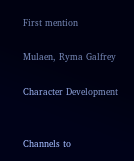First mention

Mulaen, Ryma Galfrey

Character Development


Channels to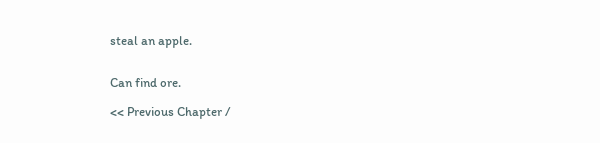steal an apple.


Can find ore.

<< Previous Chapter /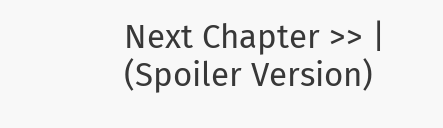Next Chapter >> | (Spoiler Version)